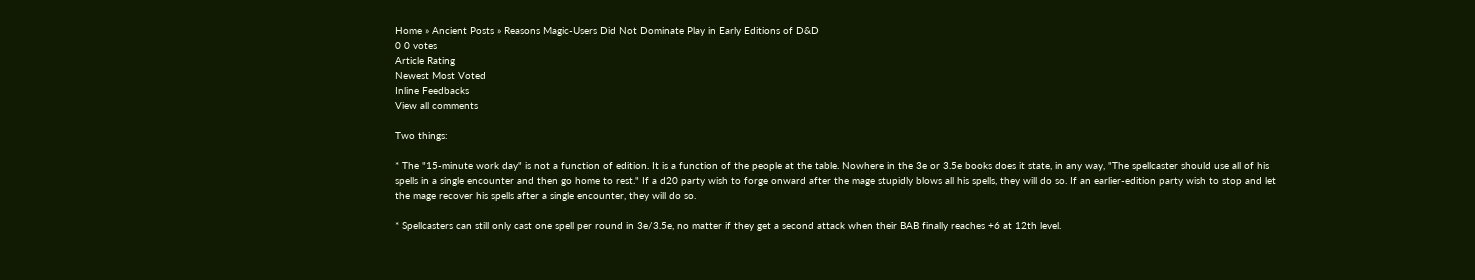Home » Ancient Posts » Reasons Magic-Users Did Not Dominate Play in Early Editions of D&D
0 0 votes
Article Rating
Newest Most Voted
Inline Feedbacks
View all comments

Two things:

* The "15-minute work day" is not a function of edition. It is a function of the people at the table. Nowhere in the 3e or 3.5e books does it state, in any way, "The spellcaster should use all of his spells in a single encounter and then go home to rest." If a d20 party wish to forge onward after the mage stupidly blows all his spells, they will do so. If an earlier-edition party wish to stop and let the mage recover his spells after a single encounter, they will do so.

* Spellcasters can still only cast one spell per round in 3e/3.5e, no matter if they get a second attack when their BAB finally reaches +6 at 12th level.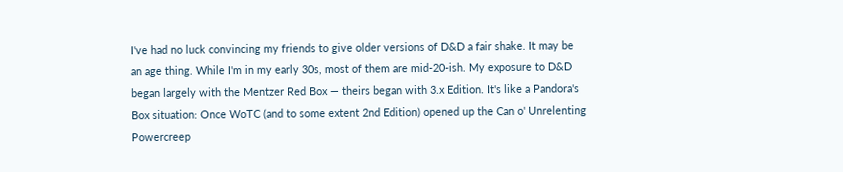I've had no luck convincing my friends to give older versions of D&D a fair shake. It may be an age thing. While I'm in my early 30s, most of them are mid-20-ish. My exposure to D&D began largely with the Mentzer Red Box — theirs began with 3.x Edition. It's like a Pandora's Box situation: Once WoTC (and to some extent 2nd Edition) opened up the Can o' Unrelenting Powercreep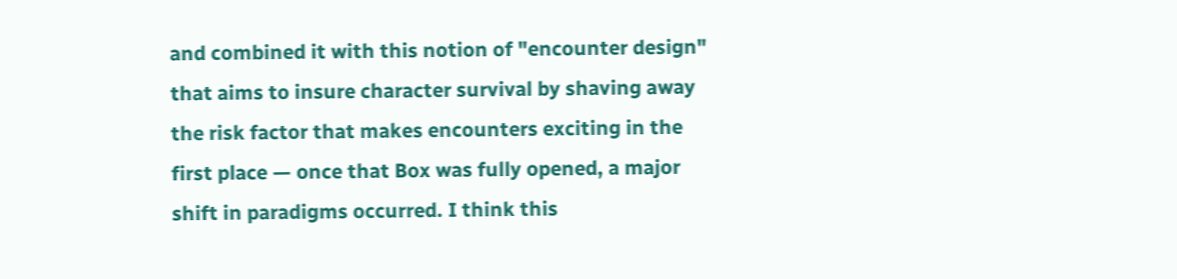and combined it with this notion of "encounter design" that aims to insure character survival by shaving away the risk factor that makes encounters exciting in the first place — once that Box was fully opened, a major shift in paradigms occurred. I think this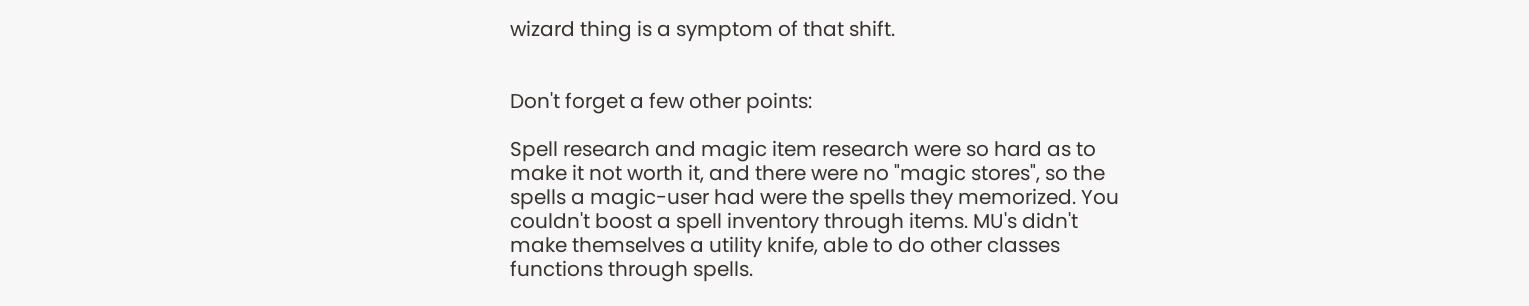wizard thing is a symptom of that shift.


Don't forget a few other points:

Spell research and magic item research were so hard as to make it not worth it, and there were no "magic stores", so the spells a magic-user had were the spells they memorized. You couldn't boost a spell inventory through items. MU's didn't make themselves a utility knife, able to do other classes functions through spells.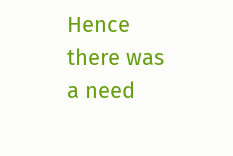Hence there was a need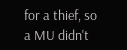for a thief, so a MU didn't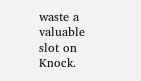waste a valuable slot on Knock.